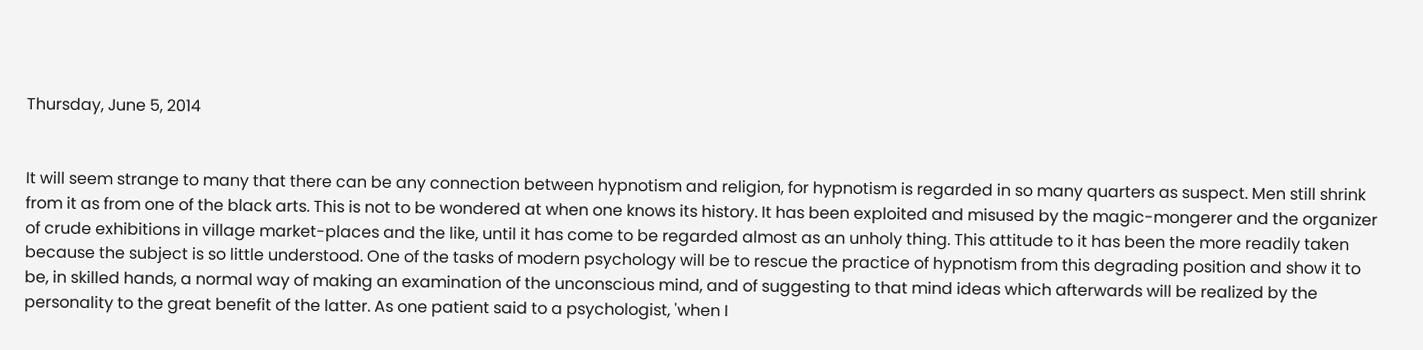Thursday, June 5, 2014


It will seem strange to many that there can be any connection between hypnotism and religion, for hypnotism is regarded in so many quarters as suspect. Men still shrink from it as from one of the black arts. This is not to be wondered at when one knows its history. It has been exploited and misused by the magic-mongerer and the organizer of crude exhibitions in village market-places and the like, until it has come to be regarded almost as an unholy thing. This attitude to it has been the more readily taken because the subject is so little understood. One of the tasks of modern psychology will be to rescue the practice of hypnotism from this degrading position and show it to be, in skilled hands, a normal way of making an examination of the unconscious mind, and of suggesting to that mind ideas which afterwards will be realized by the personality to the great benefit of the latter. As one patient said to a psychologist, 'when I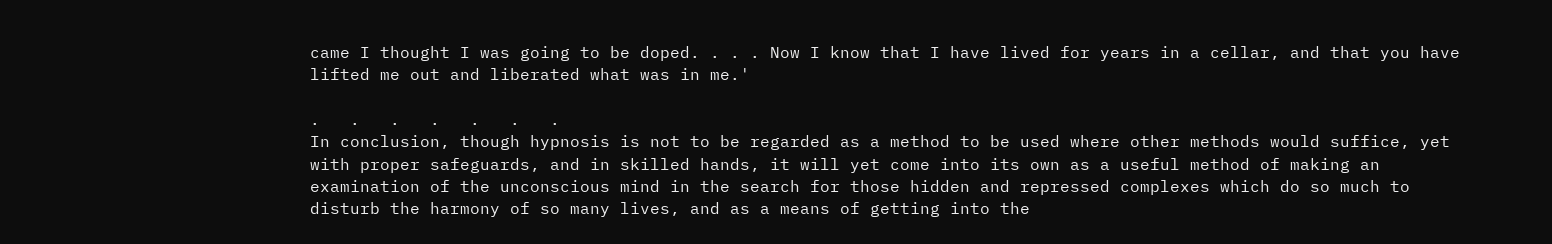came I thought I was going to be doped. . . . Now I know that I have lived for years in a cellar, and that you have lifted me out and liberated what was in me.'

.   .   .   .   .   .   .
In conclusion, though hypnosis is not to be regarded as a method to be used where other methods would suffice, yet with proper safeguards, and in skilled hands, it will yet come into its own as a useful method of making an examination of the unconscious mind in the search for those hidden and repressed complexes which do so much to disturb the harmony of so many lives, and as a means of getting into the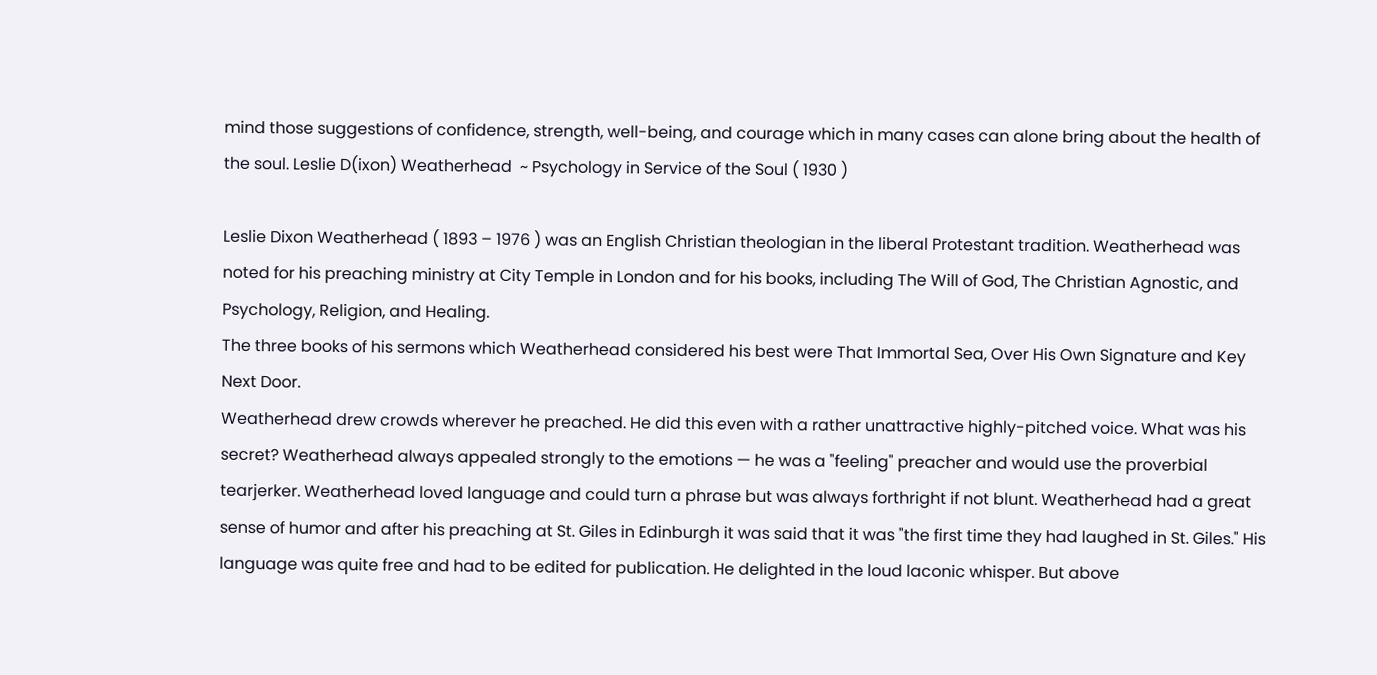mind those suggestions of confidence, strength, well-being, and courage which in many cases can alone bring about the health of the soul. Leslie D(ixon) Weatherhead  ~ Psychology in Service of the Soul ( 1930 )

Leslie Dixon Weatherhead ( 1893 – 1976 ) was an English Christian theologian in the liberal Protestant tradition. Weatherhead was noted for his preaching ministry at City Temple in London and for his books, including The Will of God, The Christian Agnostic, and Psychology, Religion, and Healing.
The three books of his sermons which Weatherhead considered his best were That Immortal Sea, Over His Own Signature and Key Next Door.
Weatherhead drew crowds wherever he preached. He did this even with a rather unattractive highly-pitched voice. What was his secret? Weatherhead always appealed strongly to the emotions — he was a "feeling" preacher and would use the proverbial tearjerker. Weatherhead loved language and could turn a phrase but was always forthright if not blunt. Weatherhead had a great sense of humor and after his preaching at St. Giles in Edinburgh it was said that it was "the first time they had laughed in St. Giles." His language was quite free and had to be edited for publication. He delighted in the loud laconic whisper. But above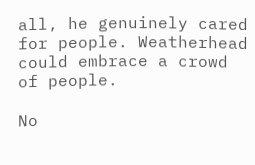all, he genuinely cared for people. Weatherhead could embrace a crowd of people.

No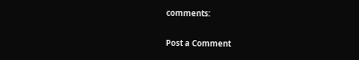comments:

Post a Comment